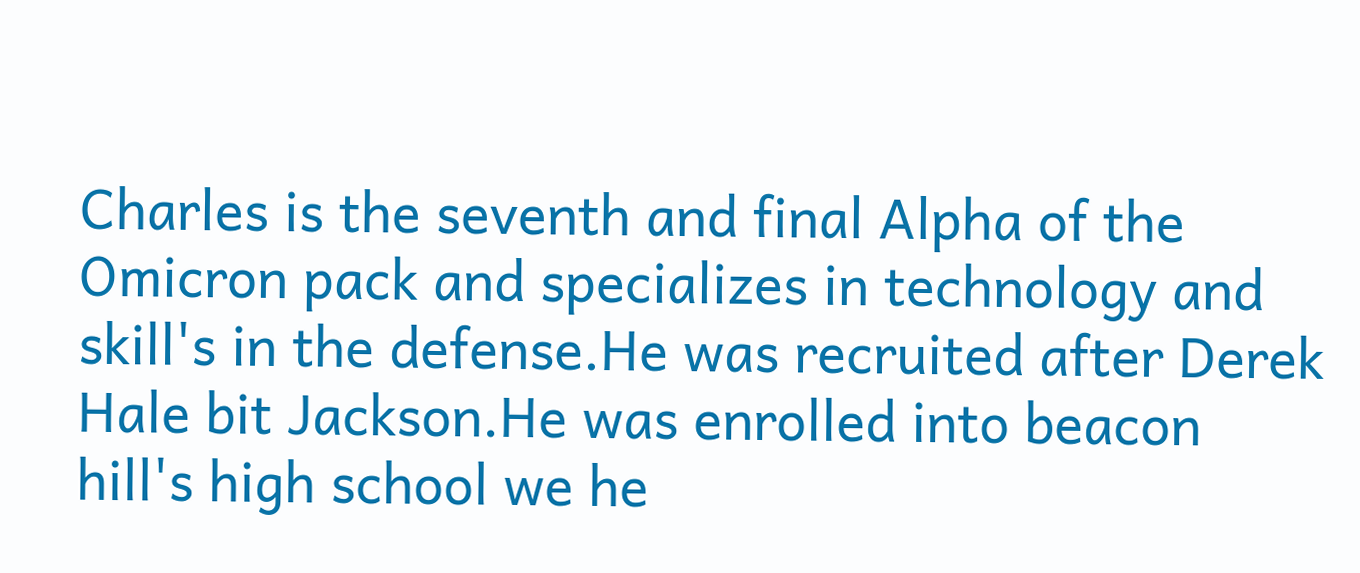Charles is the seventh and final Alpha of the Omicron pack and specializes in technology and skill's in the defense.He was recruited after Derek Hale bit Jackson.He was enrolled into beacon hill's high school we he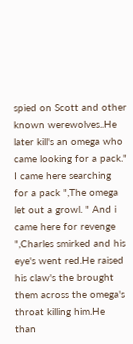spied on Scott and other known werewolves..He later kill's an omega who came looking for a pack." I came here searching for a pack ",The omega let out a growl. " And i came here for revenge ",Charles smirked and his eye's went red.He raised his claw's the brought them across the omega's throat killing him.He than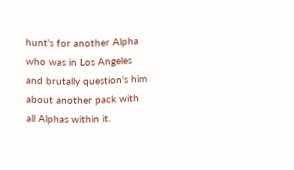hunt's for another Alpha who was in Los Angeles and brutally question's him about another pack with all Alphas within it.